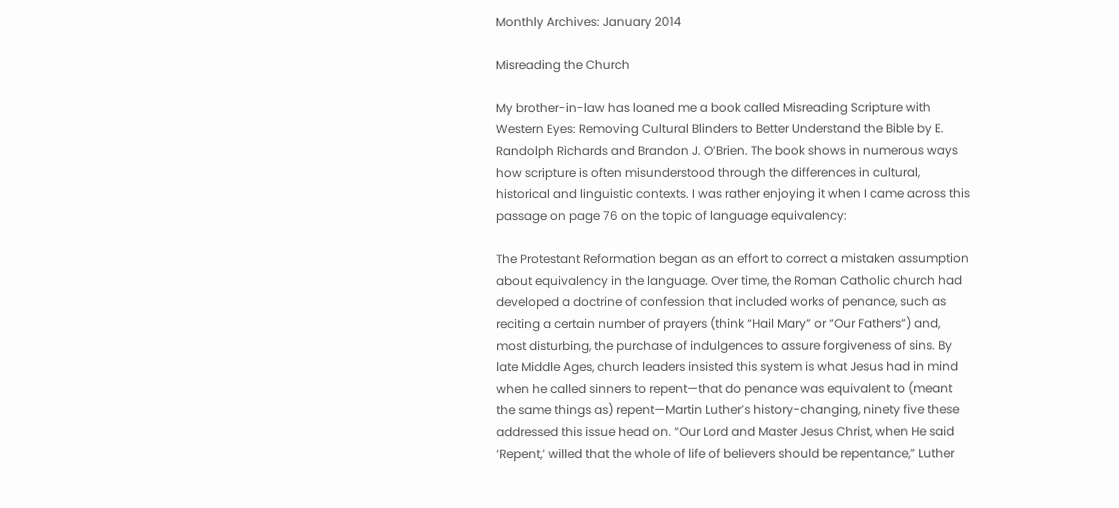Monthly Archives: January 2014

Misreading the Church

My brother-in-law has loaned me a book called Misreading Scripture with Western Eyes: Removing Cultural Blinders to Better Understand the Bible by E. Randolph Richards and Brandon J. O’Brien. The book shows in numerous ways how scripture is often misunderstood through the differences in cultural, historical and linguistic contexts. I was rather enjoying it when I came across this passage on page 76 on the topic of language equivalency:

The Protestant Reformation began as an effort to correct a mistaken assumption about equivalency in the language. Over time, the Roman Catholic church had developed a doctrine of confession that included works of penance, such as reciting a certain number of prayers (think “Hail Mary” or “Our Fathers”) and, most disturbing, the purchase of indulgences to assure forgiveness of sins. By late Middle Ages, church leaders insisted this system is what Jesus had in mind when he called sinners to repent—that do penance was equivalent to (meant the same things as) repent—Martin Luther’s history-changing, ninety five these addressed this issue head on. “Our Lord and Master Jesus Christ, when He said ‘Repent,’ willed that the whole of life of believers should be repentance,” Luther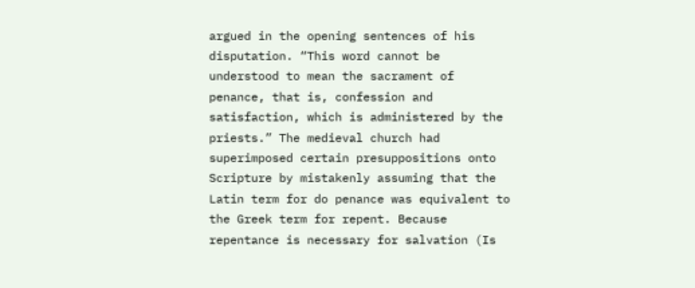argued in the opening sentences of his disputation. “This word cannot be understood to mean the sacrament of penance, that is, confession and satisfaction, which is administered by the priests.” The medieval church had superimposed certain presuppositions onto Scripture by mistakenly assuming that the Latin term for do penance was equivalent to the Greek term for repent. Because repentance is necessary for salvation (Is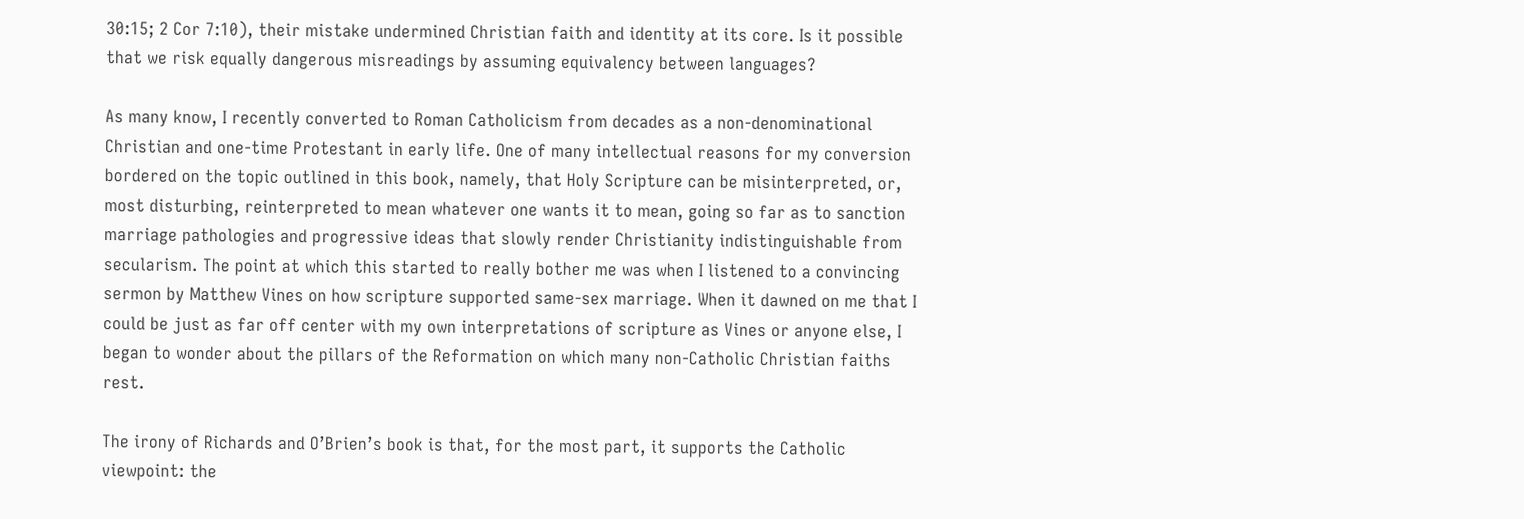30:15; 2 Cor 7:10), their mistake undermined Christian faith and identity at its core. Is it possible that we risk equally dangerous misreadings by assuming equivalency between languages?

As many know, I recently converted to Roman Catholicism from decades as a non-denominational Christian and one-time Protestant in early life. One of many intellectual reasons for my conversion bordered on the topic outlined in this book, namely, that Holy Scripture can be misinterpreted, or, most disturbing, reinterpreted to mean whatever one wants it to mean, going so far as to sanction marriage pathologies and progressive ideas that slowly render Christianity indistinguishable from secularism. The point at which this started to really bother me was when I listened to a convincing sermon by Matthew Vines on how scripture supported same-sex marriage. When it dawned on me that I could be just as far off center with my own interpretations of scripture as Vines or anyone else, I began to wonder about the pillars of the Reformation on which many non-Catholic Christian faiths rest.

The irony of Richards and O’Brien’s book is that, for the most part, it supports the Catholic viewpoint: the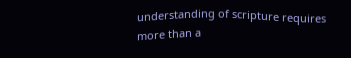understanding of scripture requires more than a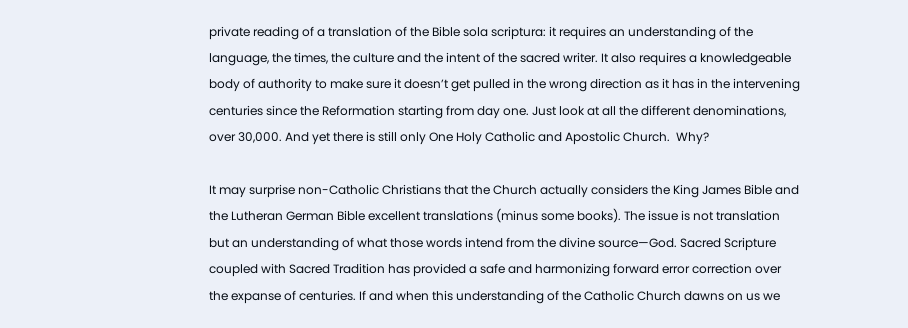private reading of a translation of the Bible sola scriptura: it requires an understanding of the language, the times, the culture and the intent of the sacred writer. It also requires a knowledgeable body of authority to make sure it doesn’t get pulled in the wrong direction as it has in the intervening centuries since the Reformation starting from day one. Just look at all the different denominations, over 30,000. And yet there is still only One Holy Catholic and Apostolic Church.  Why?

It may surprise non-Catholic Christians that the Church actually considers the King James Bible and the Lutheran German Bible excellent translations (minus some books). The issue is not translation but an understanding of what those words intend from the divine source—God. Sacred Scripture coupled with Sacred Tradition has provided a safe and harmonizing forward error correction over the expanse of centuries. If and when this understanding of the Catholic Church dawns on us we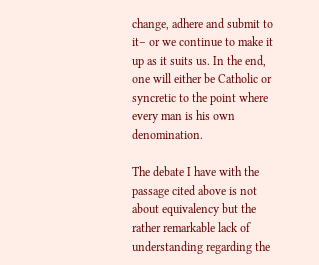change, adhere and submit to it– or we continue to make it up as it suits us. In the end, one will either be Catholic or syncretic to the point where every man is his own denomination.

The debate I have with the passage cited above is not about equivalency but the rather remarkable lack of understanding regarding the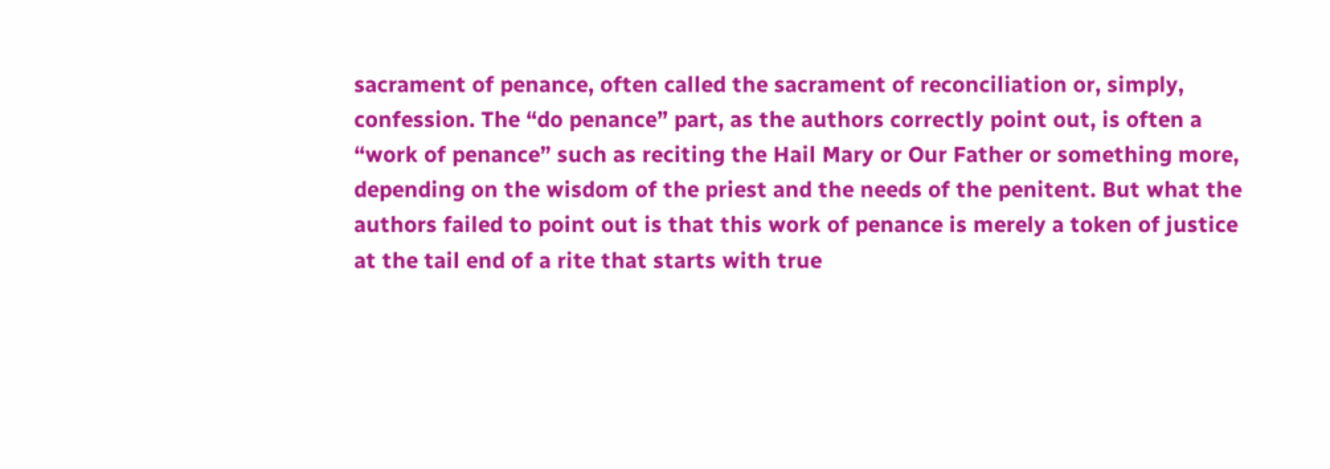sacrament of penance, often called the sacrament of reconciliation or, simply, confession. The “do penance” part, as the authors correctly point out, is often a “work of penance” such as reciting the Hail Mary or Our Father or something more, depending on the wisdom of the priest and the needs of the penitent. But what the authors failed to point out is that this work of penance is merely a token of justice at the tail end of a rite that starts with true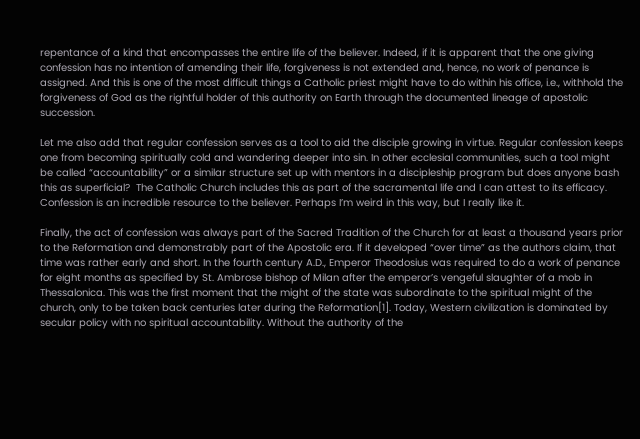repentance of a kind that encompasses the entire life of the believer. Indeed, if it is apparent that the one giving confession has no intention of amending their life, forgiveness is not extended and, hence, no work of penance is assigned. And this is one of the most difficult things a Catholic priest might have to do within his office, i.e., withhold the forgiveness of God as the rightful holder of this authority on Earth through the documented lineage of apostolic succession.

Let me also add that regular confession serves as a tool to aid the disciple growing in virtue. Regular confession keeps one from becoming spiritually cold and wandering deeper into sin. In other ecclesial communities, such a tool might be called “accountability” or a similar structure set up with mentors in a discipleship program but does anyone bash this as superficial?  The Catholic Church includes this as part of the sacramental life and I can attest to its efficacy. Confession is an incredible resource to the believer. Perhaps I’m weird in this way, but I really like it.

Finally, the act of confession was always part of the Sacred Tradition of the Church for at least a thousand years prior to the Reformation and demonstrably part of the Apostolic era. If it developed “over time” as the authors claim, that time was rather early and short. In the fourth century A.D., Emperor Theodosius was required to do a work of penance for eight months as specified by St. Ambrose bishop of Milan after the emperor’s vengeful slaughter of a mob in Thessalonica. This was the first moment that the might of the state was subordinate to the spiritual might of the church, only to be taken back centuries later during the Reformation[1]. Today, Western civilization is dominated by secular policy with no spiritual accountability. Without the authority of the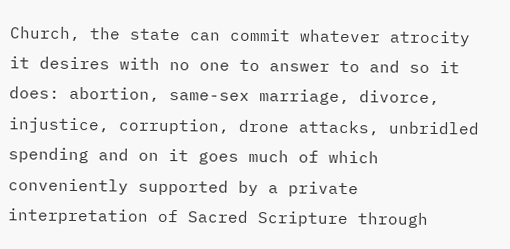Church, the state can commit whatever atrocity it desires with no one to answer to and so it does: abortion, same-sex marriage, divorce, injustice, corruption, drone attacks, unbridled spending and on it goes much of which conveniently supported by a private interpretation of Sacred Scripture through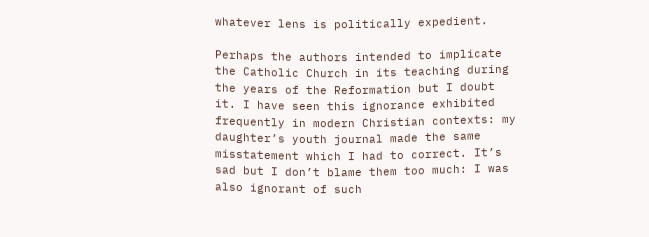whatever lens is politically expedient.

Perhaps the authors intended to implicate the Catholic Church in its teaching during the years of the Reformation but I doubt it. I have seen this ignorance exhibited frequently in modern Christian contexts: my daughter’s youth journal made the same misstatement which I had to correct. It’s sad but I don’t blame them too much: I was also ignorant of such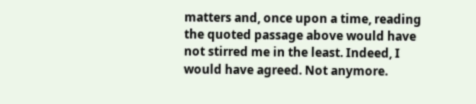matters and, once upon a time, reading the quoted passage above would have not stirred me in the least. Indeed, I would have agreed. Not anymore.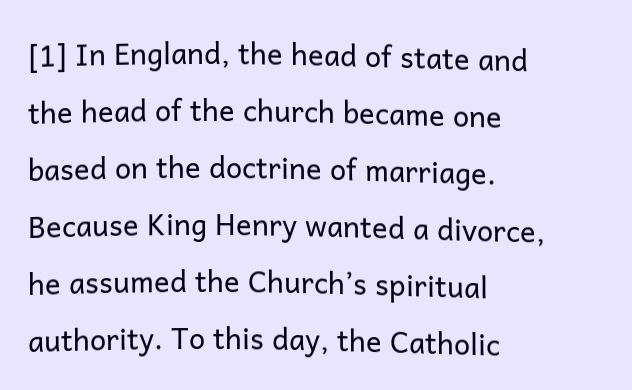[1] In England, the head of state and the head of the church became one based on the doctrine of marriage. Because King Henry wanted a divorce, he assumed the Church’s spiritual authority. To this day, the Catholic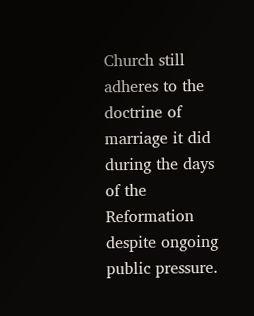Church still adheres to the doctrine of marriage it did during the days of the Reformation despite ongoing public pressure.